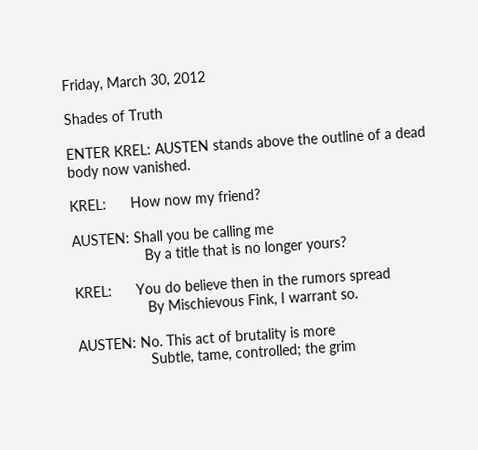Friday, March 30, 2012

Shades of Truth

ENTER KREL: AUSTEN stands above the outline of a dead body now vanished.

KREL:      How now my friend?

AUSTEN: Shall you be calling me
                  By a title that is no longer yours?

KREL:      You do believe then in the rumors spread
                  By Mischievous Fink, I warrant so.

AUSTEN: No. This act of brutality is more
                  Subtle, tame, controlled; the grim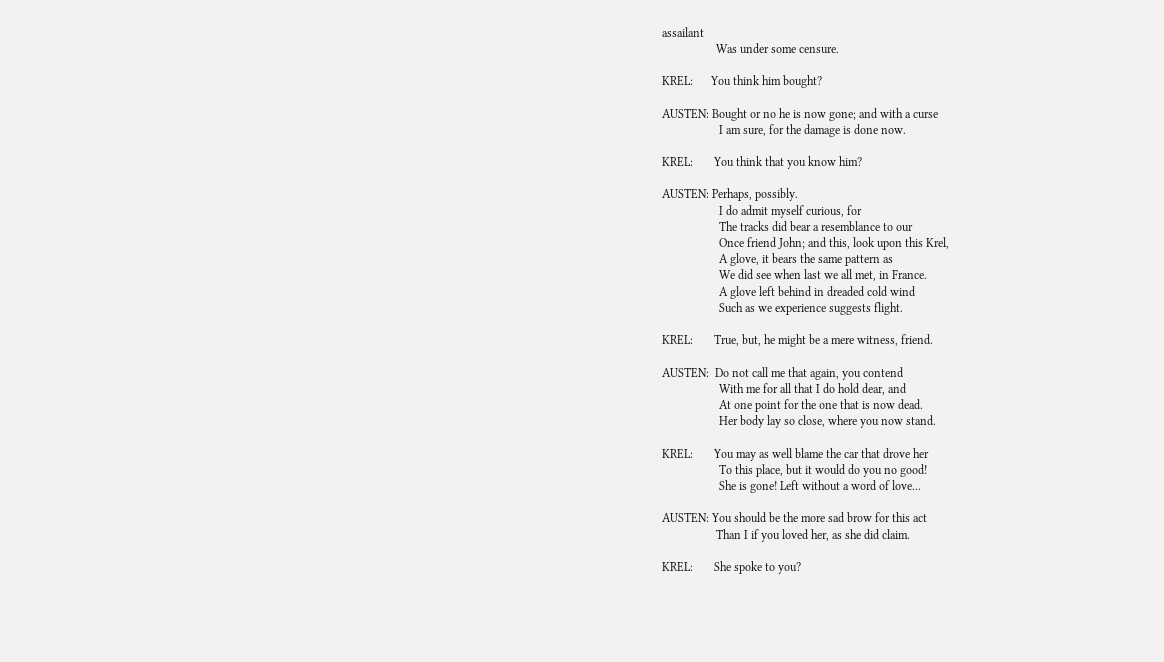assailant
                  Was under some censure.

KREL:      You think him bought?

AUSTEN: Bought or no he is now gone; and with a curse
                   I am sure, for the damage is done now.

KREL:       You think that you know him?

AUSTEN: Perhaps, possibly.
                   I do admit myself curious, for
                   The tracks did bear a resemblance to our
                   Once friend John; and this, look upon this Krel,
                   A glove, it bears the same pattern as
                   We did see when last we all met, in France.
                   A glove left behind in dreaded cold wind
                   Such as we experience suggests flight.

KREL:       True, but, he might be a mere witness, friend.

AUSTEN:  Do not call me that again, you contend
                   With me for all that I do hold dear, and
                   At one point for the one that is now dead.
                   Her body lay so close, where you now stand.

KREL:       You may as well blame the car that drove her
                   To this place, but it would do you no good!
                   She is gone! Left without a word of love...

AUSTEN: You should be the more sad brow for this act
                  Than I if you loved her, as she did claim.

KREL:       She spoke to you?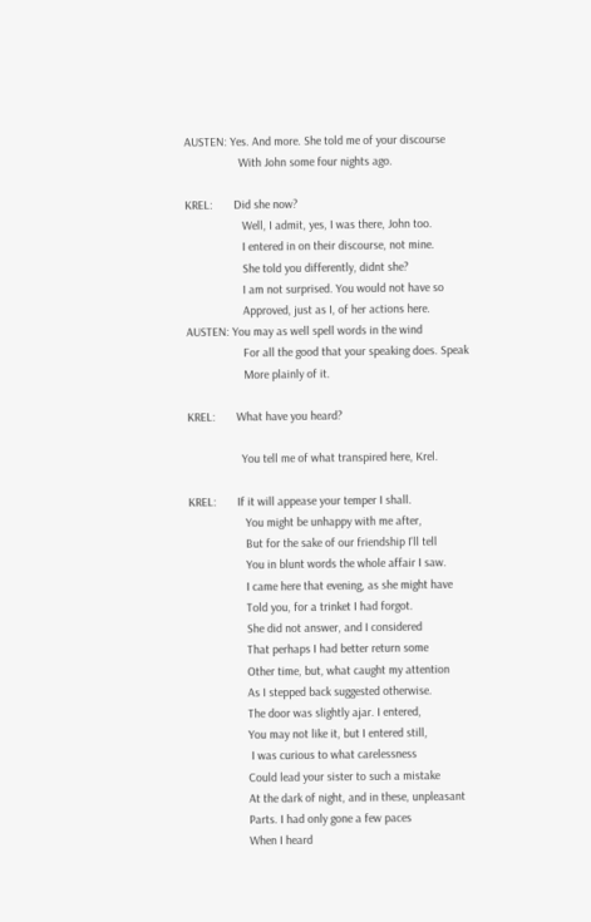AUSTEN: Yes. And more. She told me of your discourse
                  With John some four nights ago.

KREL:       Did she now?
                   Well, I admit, yes, I was there, John too.
                   I entered in on their discourse, not mine.
                   She told you differently, didnt she?
                   I am not surprised. You would not have so
                   Approved, just as I, of her actions here.
AUSTEN: You may as well spell words in the wind
                   For all the good that your speaking does. Speak
                   More plainly of it.

KREL:       What have you heard?

                  You tell me of what transpired here, Krel.

KREL:       If it will appease your temper I shall.
                   You might be unhappy with me after,
                   But for the sake of our friendship I'll tell
                   You in blunt words the whole affair I saw.
                   I came here that evening, as she might have
                   Told you, for a trinket I had forgot.
                   She did not answer, and I considered
                   That perhaps I had better return some
                   Other time, but, what caught my attention
                   As I stepped back suggested otherwise.
                   The door was slightly ajar. I entered,
                   You may not like it, but I entered still,
                    I was curious to what carelessness
                   Could lead your sister to such a mistake
                   At the dark of night, and in these, unpleasant
                   Parts. I had only gone a few paces
                   When I heard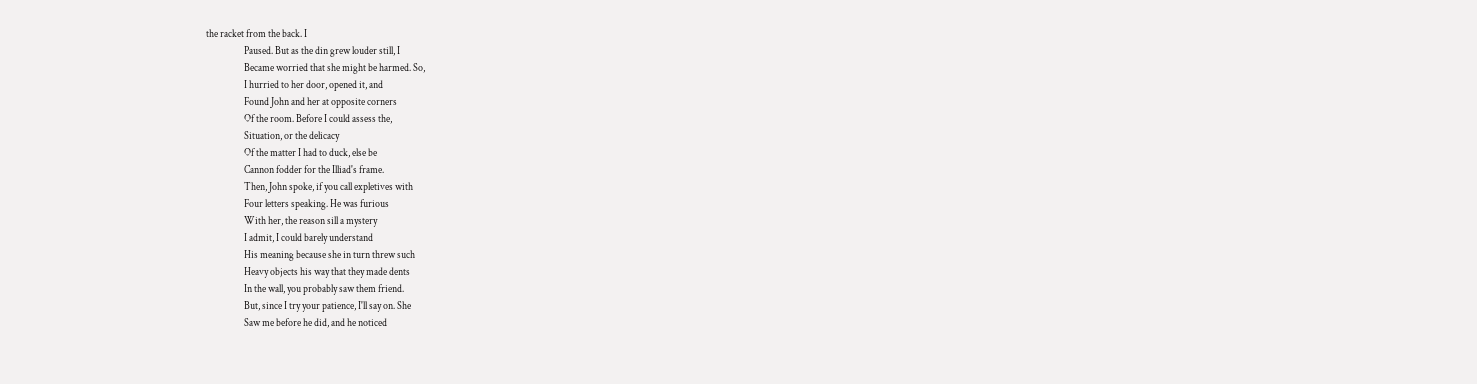the racket from the back. I
                   Paused. But as the din grew louder still, I
                   Became worried that she might be harmed. So,
                   I hurried to her door, opened it, and
                   Found John and her at opposite corners
                   Of the room. Before I could assess the,
                   Situation, or the delicacy
                   Of the matter I had to duck, else be
                   Cannon fodder for the Illiad's frame.
                   Then, John spoke, if you call expletives with
                   Four letters speaking. He was furious
                   With her, the reason sill a mystery
                   I admit, I could barely understand
                   His meaning because she in turn threw such
                   Heavy objects his way that they made dents
                   In the wall, you probably saw them friend.
                   But, since I try your patience, I'll say on. She
                   Saw me before he did, and he noticed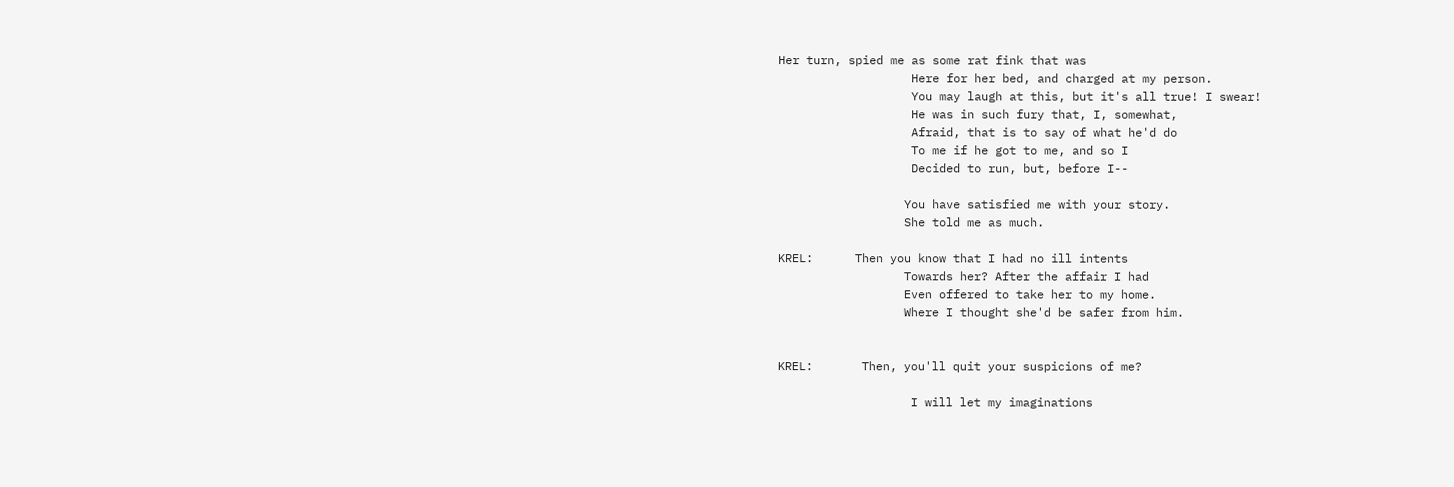Her turn, spied me as some rat fink that was
                   Here for her bed, and charged at my person.
                   You may laugh at this, but it's all true! I swear!
                   He was in such fury that, I, somewhat,
                   Afraid, that is to say of what he'd do
                   To me if he got to me, and so I
                   Decided to run, but, before I--

                  You have satisfied me with your story.
                  She told me as much.

KREL:      Then you know that I had no ill intents
                  Towards her? After the affair I had
                  Even offered to take her to my home.
                  Where I thought she'd be safer from him.


KREL:       Then, you'll quit your suspicions of me?

                   I will let my imaginations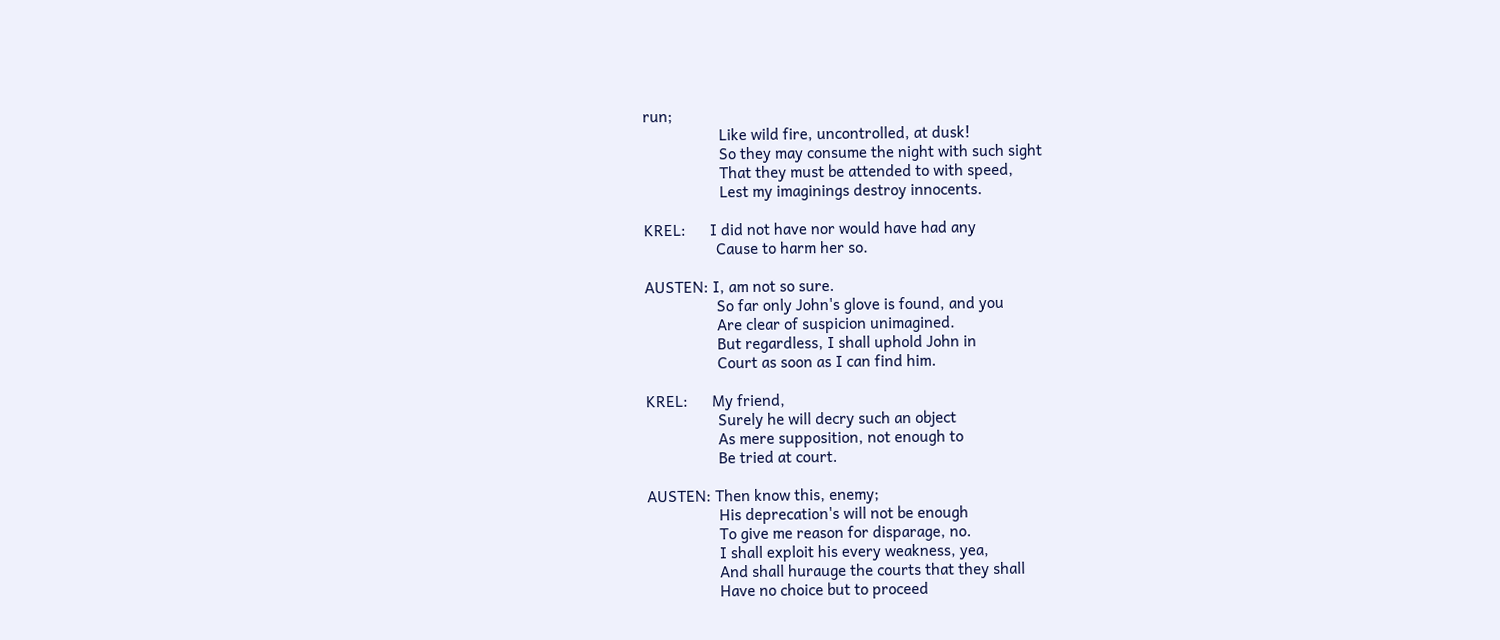run;
                   Like wild fire, uncontrolled, at dusk!
                   So they may consume the night with such sight
                   That they must be attended to with speed,
                   Lest my imaginings destroy innocents.

KREL:      I did not have nor would have had any
                  Cause to harm her so.

AUSTEN: I, am not so sure.
                  So far only John's glove is found, and you
                  Are clear of suspicion unimagined.
                  But regardless, I shall uphold John in
                  Court as soon as I can find him.

KREL:      My friend,
                  Surely he will decry such an object
                  As mere supposition, not enough to
                  Be tried at court.

AUSTEN: Then know this, enemy;
                  His deprecation's will not be enough
                  To give me reason for disparage, no.
                  I shall exploit his every weakness, yea,
                  And shall hurauge the courts that they shall
                  Have no choice but to proceed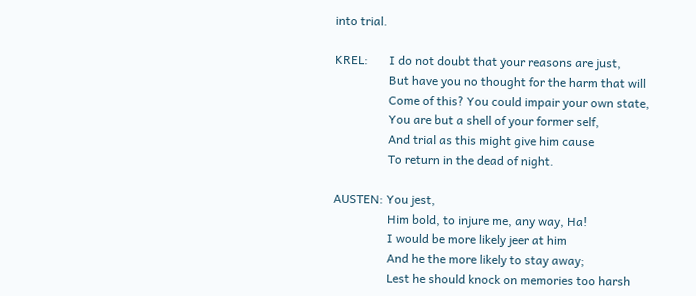into trial.

KREL:       I do not doubt that your reasons are just,
                  But have you no thought for the harm that will
                  Come of this? You could impair your own state,
                  You are but a shell of your former self,
                  And trial as this might give him cause
                  To return in the dead of night.

AUSTEN: You jest,
                  Him bold, to injure me, any way, Ha!
                  I would be more likely jeer at him
                  And he the more likely to stay away;
                  Lest he should knock on memories too harsh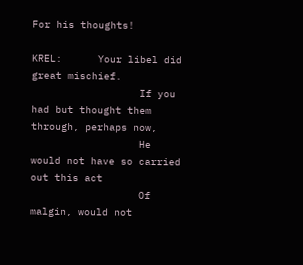For his thoughts!

KREL:      Your libel did great mischief.
                  If you had but thought them through, perhaps now,
                  He would not have so carried out this act
                  Of malgin, would not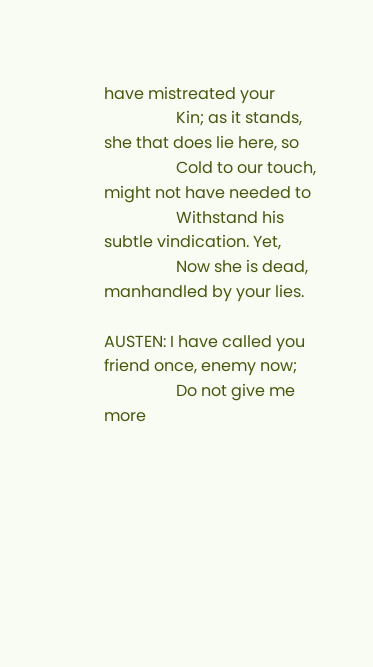have mistreated your
                  Kin; as it stands, she that does lie here, so
                  Cold to our touch, might not have needed to
                  Withstand his subtle vindication. Yet,
                  Now she is dead, manhandled by your lies.

AUSTEN: I have called you friend once, enemy now;
                  Do not give me more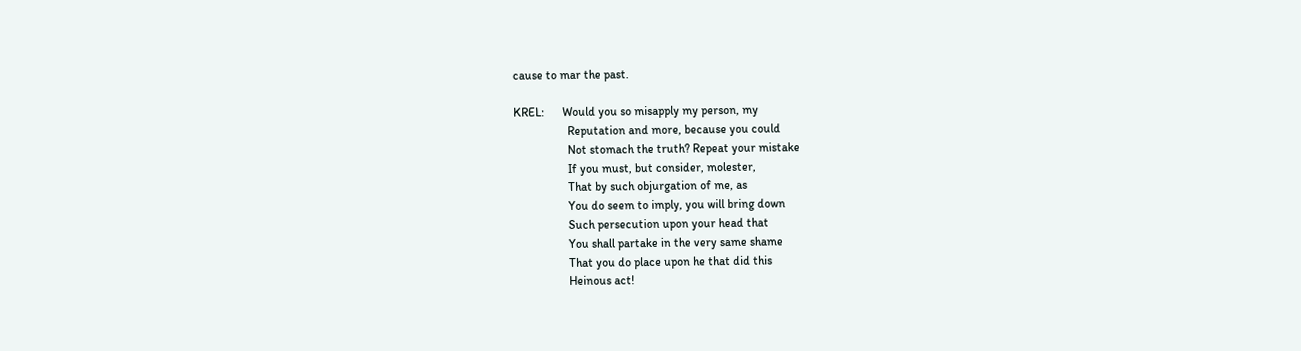cause to mar the past.

KREL:      Would you so misapply my person, my
                  Reputation and more, because you could
                  Not stomach the truth? Repeat your mistake
                  If you must, but consider, molester,
                  That by such objurgation of me, as
                  You do seem to imply, you will bring down
                  Such persecution upon your head that
                  You shall partake in the very same shame
                  That you do place upon he that did this
                  Heinous act!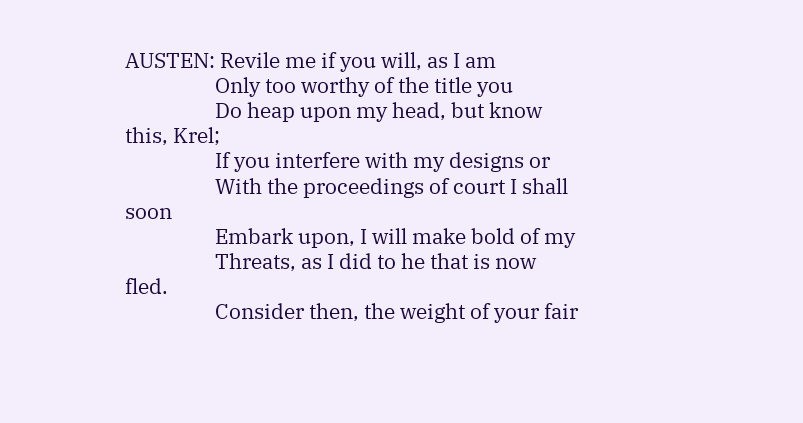AUSTEN: Revile me if you will, as I am
                  Only too worthy of the title you
                  Do heap upon my head, but know this, Krel;
                  If you interfere with my designs or
                  With the proceedings of court I shall soon
                  Embark upon, I will make bold of my
                  Threats, as I did to he that is now fled.
                  Consider then, the weight of your fair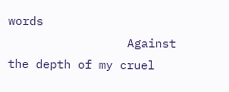words
                 Against the depth of my cruel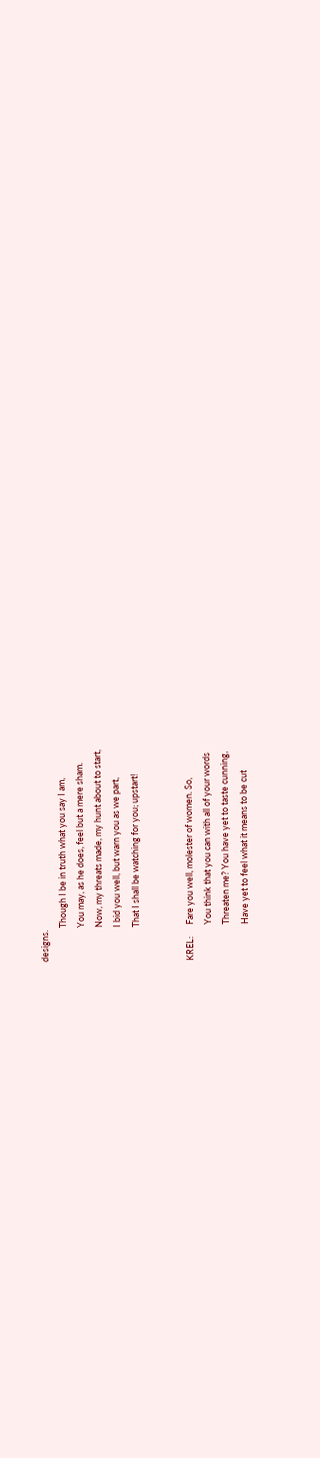designs.
                 Though I be in truth what you say I am,
                 You may, as he does, feel but a mere sham.
                 Now, my threats made, my hunt about to start,
                 I bid you well, but warn you as we part,
                 That I shall be watching for you; upstart!


KREL:      Fare you well, molester of women. So,
                  You think that you can with all of your words
                  Threaten me? You have yet to taste cunning,
                  Have yet to feel what it means to be cut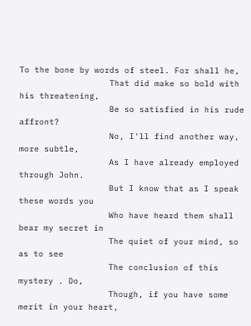To the bone by words of steel. For shall he,
                  That did make so bold with his threatening,
                  Be so satisfied in his rude affront?
                  No, I'll find another way, more subtle,
                  As I have already employed through John.
                  But I know that as I speak these words you
                  Who have heard them shall bear my secret in
                  The quiet of your mind, so as to see
                  The conclusion of this mystery . Do,
                  Though, if you have some merit in your heart,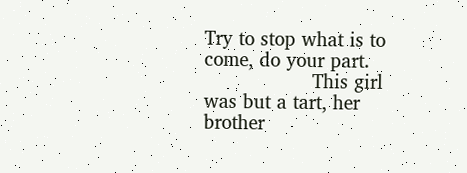Try to stop what is to come, do your part.
                  This girl was but a tart, her brother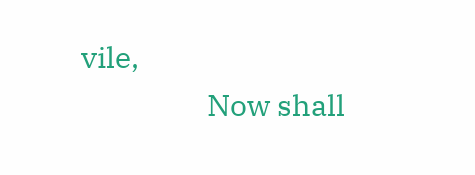vile,
                  Now shall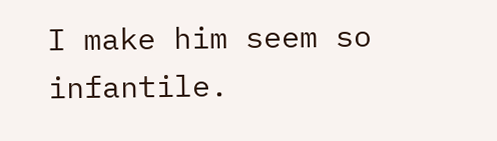I make him seem so infantile.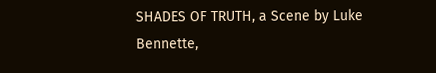SHADES OF TRUTH, a Scene by Luke Bennette,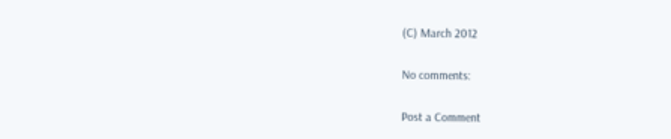(C) March 2012

No comments:

Post a Comment